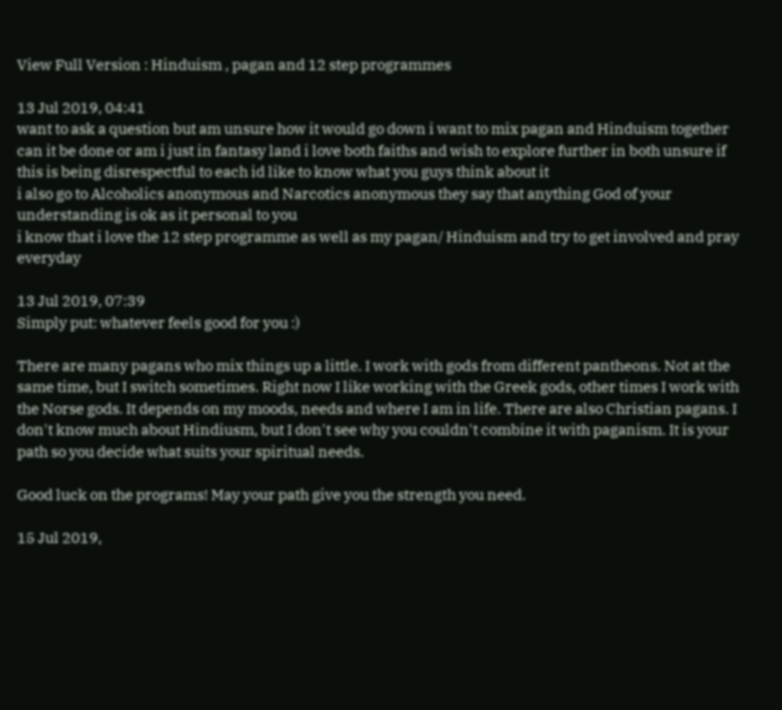View Full Version : Hinduism , pagan and 12 step programmes

13 Jul 2019, 04:41
want to ask a question but am unsure how it would go down i want to mix pagan and Hinduism together can it be done or am i just in fantasy land i love both faiths and wish to explore further in both unsure if this is being disrespectful to each id like to know what you guys think about it
i also go to Alcoholics anonymous and Narcotics anonymous they say that anything God of your understanding is ok as it personal to you
i know that i love the 12 step programme as well as my pagan/ Hinduism and try to get involved and pray everyday

13 Jul 2019, 07:39
Simply put: whatever feels good for you :)

There are many pagans who mix things up a little. I work with gods from different pantheons. Not at the same time, but I switch sometimes. Right now I like working with the Greek gods, other times I work with the Norse gods. It depends on my moods, needs and where I am in life. There are also Christian pagans. I don't know much about Hindiusm, but I don't see why you couldn't combine it with paganism. It is your path so you decide what suits your spiritual needs.

Good luck on the programs! May your path give you the strength you need.

15 Jul 2019,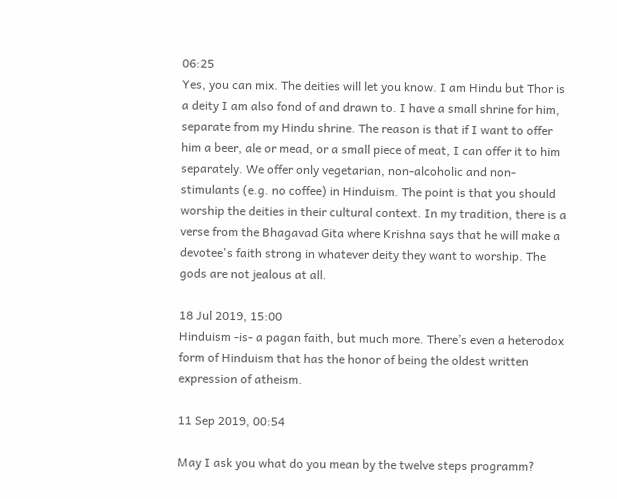06:25
Yes, you can mix. The deities will let you know. I am Hindu but Thor is a deity I am also fond of and drawn to. I have a small shrine for him, separate from my Hindu shrine. The reason is that if I want to offer him a beer, ale or mead, or a small piece of meat, I can offer it to him separately. We offer only vegetarian, non-alcoholic and non-stimulants (e.g. no coffee) in Hinduism. The point is that you should worship the deities in their cultural context. In my tradition, there is a verse from the Bhagavad Gita where Krishna says that he will make a devotee's faith strong in whatever deity they want to worship. The gods are not jealous at all.

18 Jul 2019, 15:00
Hinduism -is- a pagan faith, but much more. There’s even a heterodox form of Hinduism that has the honor of being the oldest written expression of atheism.

11 Sep 2019, 00:54

May I ask you what do you mean by the twelve steps programm?